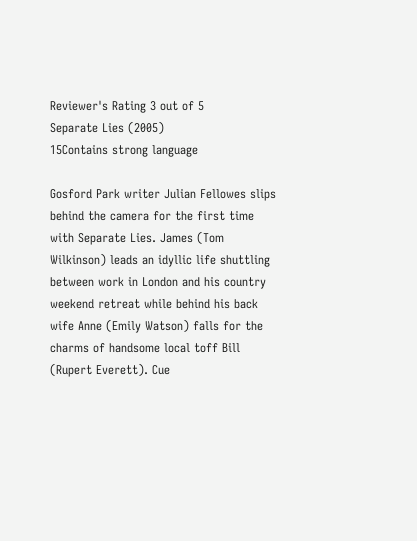Reviewer's Rating 3 out of 5
Separate Lies (2005)
15Contains strong language

Gosford Park writer Julian Fellowes slips behind the camera for the first time with Separate Lies. James (Tom Wilkinson) leads an idyllic life shuttling between work in London and his country weekend retreat while behind his back wife Anne (Emily Watson) falls for the charms of handsome local toff Bill (Rupert Everett). Cue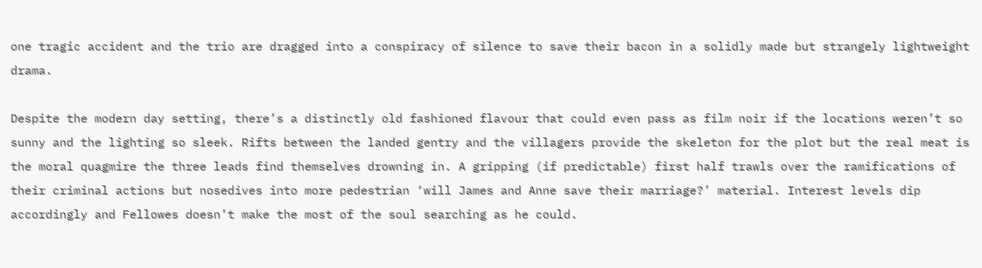one tragic accident and the trio are dragged into a conspiracy of silence to save their bacon in a solidly made but strangely lightweight drama.

Despite the modern day setting, there’s a distinctly old fashioned flavour that could even pass as film noir if the locations weren’t so sunny and the lighting so sleek. Rifts between the landed gentry and the villagers provide the skeleton for the plot but the real meat is the moral quagmire the three leads find themselves drowning in. A gripping (if predictable) first half trawls over the ramifications of their criminal actions but nosedives into more pedestrian ‘will James and Anne save their marriage?’ material. Interest levels dip accordingly and Fellowes doesn’t make the most of the soul searching as he could.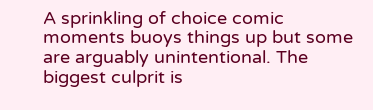A sprinkling of choice comic moments buoys things up but some are arguably unintentional. The biggest culprit is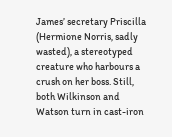James’ secretary Priscilla (Hermione Norris, sadly wasted), a stereotyped creature who harbours a crush on her boss. Still, both Wilkinson and Watson turn in cast-iron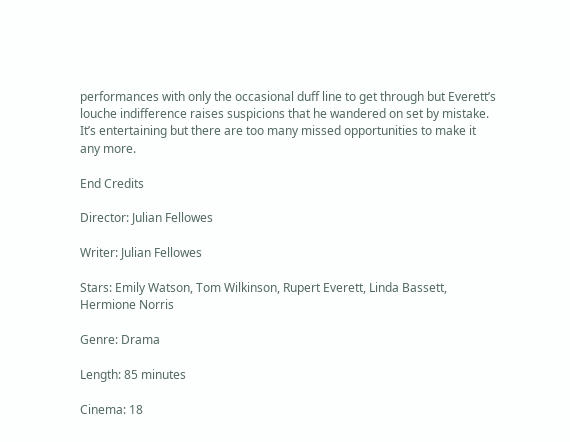performances with only the occasional duff line to get through but Everett’s louche indifference raises suspicions that he wandered on set by mistake. It’s entertaining but there are too many missed opportunities to make it any more.

End Credits

Director: Julian Fellowes

Writer: Julian Fellowes

Stars: Emily Watson, Tom Wilkinson, Rupert Everett, Linda Bassett, Hermione Norris

Genre: Drama

Length: 85 minutes

Cinema: 18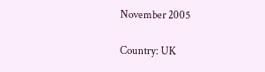November 2005

Country: UK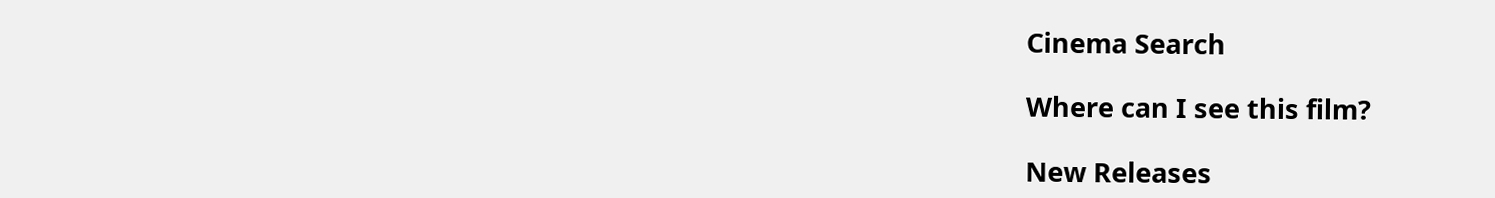Cinema Search

Where can I see this film?

New Releases